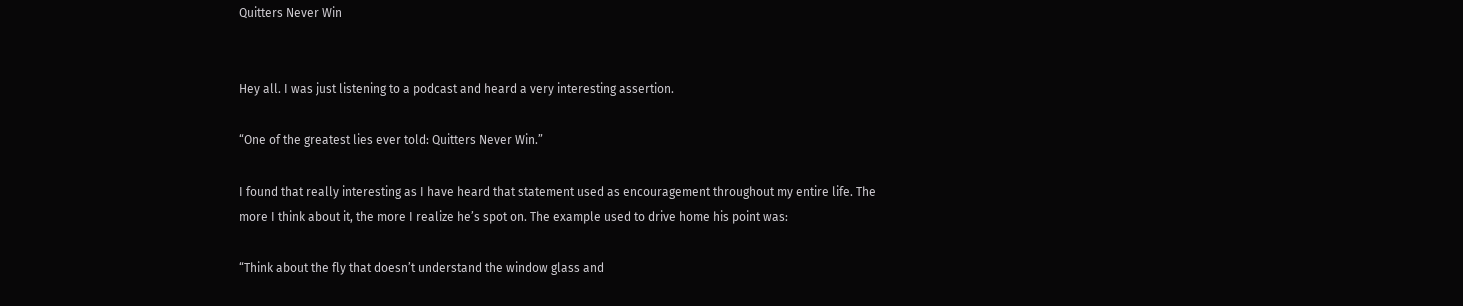Quitters Never Win


Hey all. I was just listening to a podcast and heard a very interesting assertion.

“One of the greatest lies ever told: Quitters Never Win.”

I found that really interesting as I have heard that statement used as encouragement throughout my entire life. The more I think about it, the more I realize he’s spot on. The example used to drive home his point was:

“Think about the fly that doesn’t understand the window glass and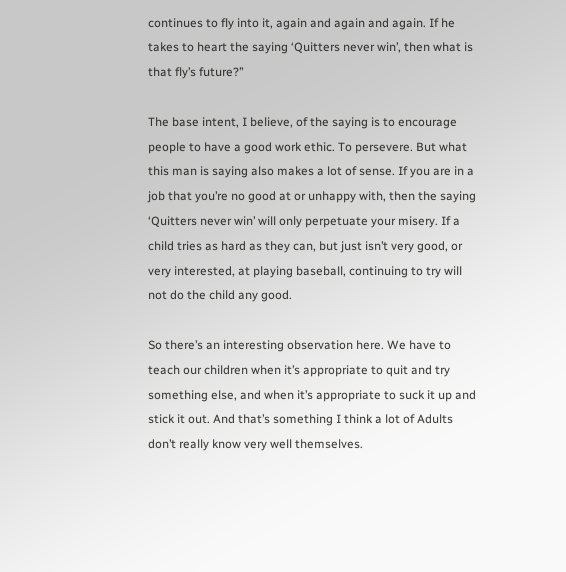continues to fly into it, again and again and again. If he takes to heart the saying ‘Quitters never win’, then what is that fly’s future?”

The base intent, I believe, of the saying is to encourage people to have a good work ethic. To persevere. But what this man is saying also makes a lot of sense. If you are in a job that you’re no good at or unhappy with, then the saying ‘Quitters never win’ will only perpetuate your misery. If a child tries as hard as they can, but just isn’t very good, or very interested, at playing baseball, continuing to try will not do the child any good.

So there’s an interesting observation here. We have to teach our children when it’s appropriate to quit and try something else, and when it’s appropriate to suck it up and stick it out. And that’s something I think a lot of Adults don’t really know very well themselves.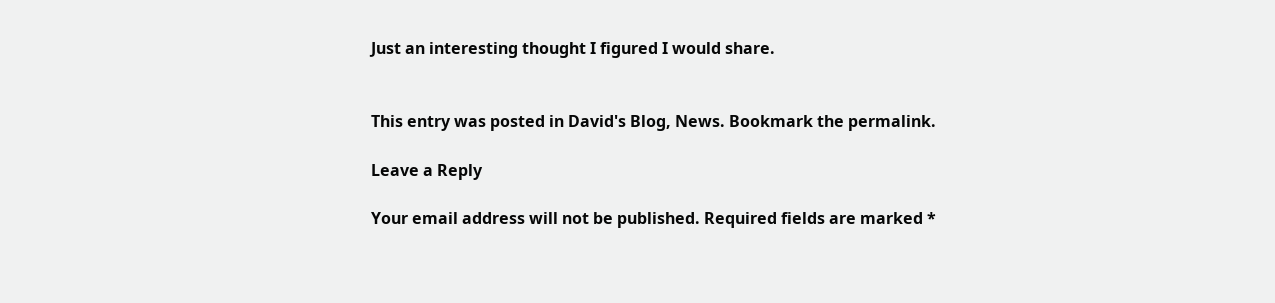Just an interesting thought I figured I would share.


This entry was posted in David's Blog, News. Bookmark the permalink.

Leave a Reply

Your email address will not be published. Required fields are marked *